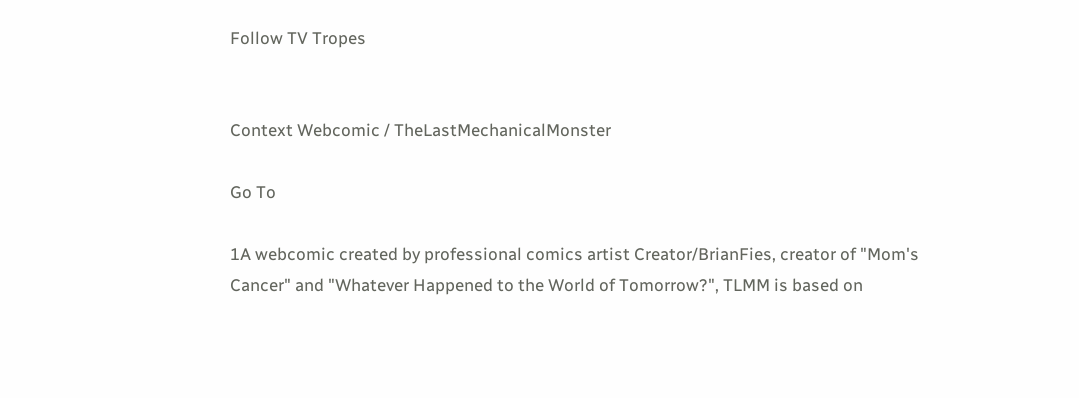Follow TV Tropes


Context Webcomic / TheLastMechanicalMonster

Go To

1A webcomic created by professional comics artist Creator/BrianFies, creator of "Mom's Cancer" and "Whatever Happened to the World of Tomorrow?", TLMM is based on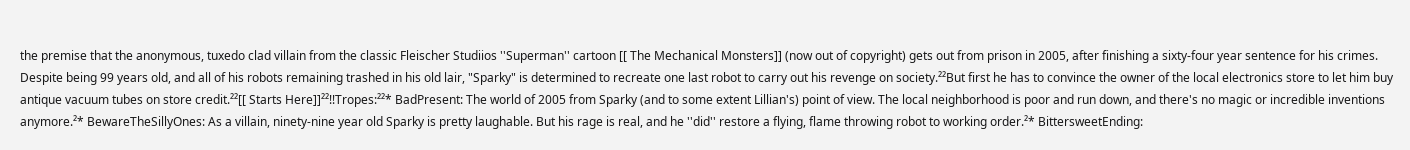the premise that the anonymous, tuxedo clad villain from the classic Fleischer Studiios ''Superman'' cartoon [[ The Mechanical Monsters]] (now out of copyright) gets out from prison in 2005, after finishing a sixty-four year sentence for his crimes. Despite being 99 years old, and all of his robots remaining trashed in his old lair, "Sparky" is determined to recreate one last robot to carry out his revenge on society.²²But first he has to convince the owner of the local electronics store to let him buy antique vacuum tubes on store credit.²²[[ Starts Here]]²²!!Tropes:²²* BadPresent: The world of 2005 from Sparky (and to some extent Lillian's) point of view. The local neighborhood is poor and run down, and there's no magic or incredible inventions anymore.²* BewareTheSillyOnes: As a villain, ninety-nine year old Sparky is pretty laughable. But his rage is real, and he ''did'' restore a flying, flame throwing robot to working order.²* BittersweetEnding: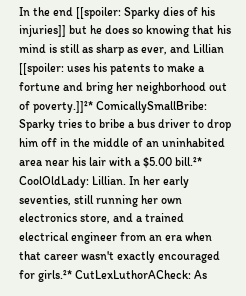In the end [[spoiler: Sparky dies of his injuries]] but he does so knowing that his mind is still as sharp as ever, and Lillian [[spoiler: uses his patents to make a fortune and bring her neighborhood out of poverty.]]²* ComicallySmallBribe: Sparky tries to bribe a bus driver to drop him off in the middle of an uninhabited area near his lair with a $5.00 bill.²* CoolOldLady: Lillian. In her early seventies, still running her own electronics store, and a trained electrical engineer from an era when that career wasn't exactly encouraged for girls.²* CutLexLuthorACheck: As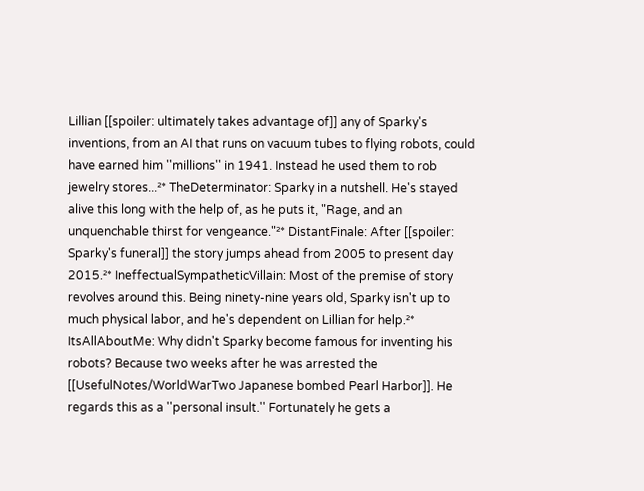Lillian [[spoiler: ultimately takes advantage of]] any of Sparky's inventions, from an AI that runs on vacuum tubes to flying robots, could have earned him ''millions'' in 1941. Instead he used them to rob jewelry stores...²* TheDeterminator: Sparky in a nutshell. He's stayed alive this long with the help of, as he puts it, "Rage, and an unquenchable thirst for vengeance."²* DistantFinale: After [[spoiler: Sparky's funeral]] the story jumps ahead from 2005 to present day 2015.²* IneffectualSympatheticVillain: Most of the premise of story revolves around this. Being ninety-nine years old, Sparky isn't up to much physical labor, and he's dependent on Lillian for help.²* ItsAllAboutMe: Why didn't Sparky become famous for inventing his robots? Because two weeks after he was arrested the [[UsefulNotes/WorldWarTwo Japanese bombed Pearl Harbor]]. He regards this as a ''personal insult.'' Fortunately he gets a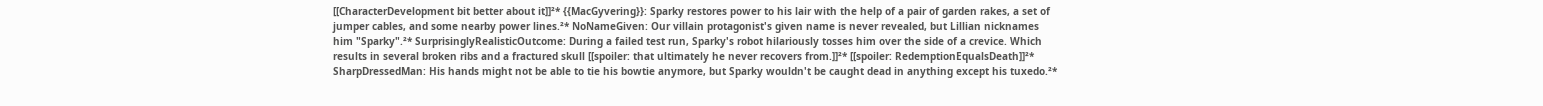[[CharacterDevelopment bit better about it]]²* {{MacGyvering}}: Sparky restores power to his lair with the help of a pair of garden rakes, a set of jumper cables, and some nearby power lines.²* NoNameGiven: Our villain protagonist's given name is never revealed, but Lillian nicknames him "Sparky".²* SurprisinglyRealisticOutcome: During a failed test run, Sparky's robot hilariously tosses him over the side of a crevice. Which results in several broken ribs and a fractured skull [[spoiler: that ultimately he never recovers from.]]²* [[spoiler: RedemptionEqualsDeath]]²* SharpDressedMan: His hands might not be able to tie his bowtie anymore, but Sparky wouldn't be caught dead in anything except his tuxedo.²*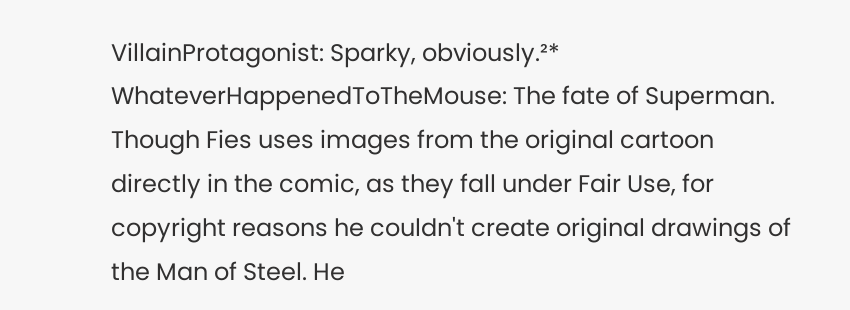VillainProtagonist: Sparky, obviously.²* WhateverHappenedToTheMouse: The fate of Superman. Though Fies uses images from the original cartoon directly in the comic, as they fall under Fair Use, for copyright reasons he couldn't create original drawings of the Man of Steel. He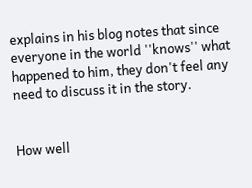explains in his blog notes that since everyone in the world ''knows'' what happened to him, they don't feel any need to discuss it in the story.


How well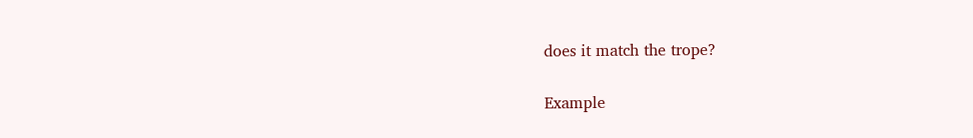does it match the trope?

Example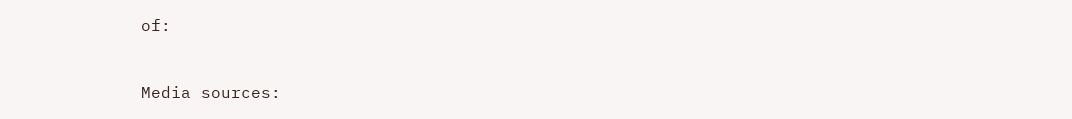of:


Media sources: